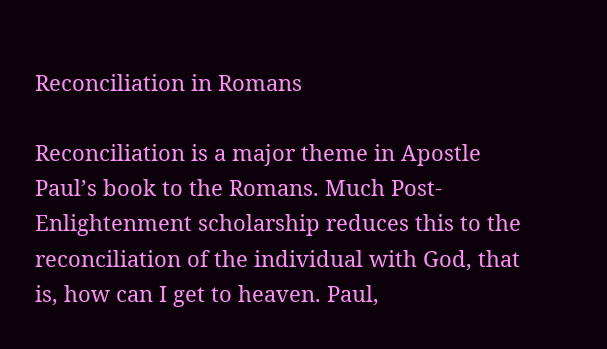Reconciliation in Romans

Reconciliation is a major theme in Apostle Paul’s book to the Romans. Much Post-Enlightenment scholarship reduces this to the reconciliation of the individual with God, that is, how can I get to heaven. Paul,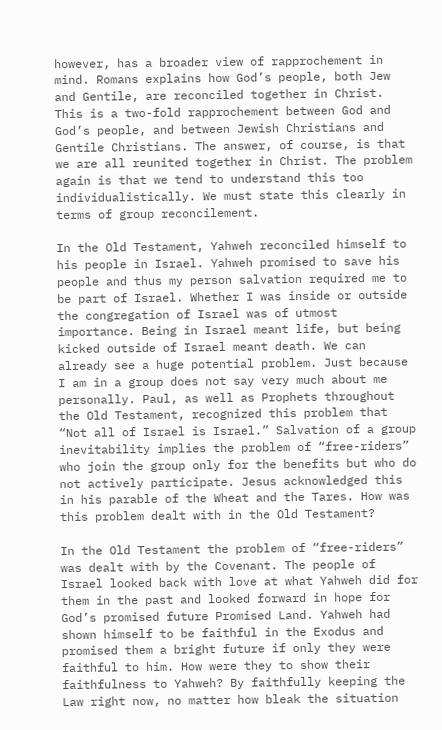however, has a broader view of rapprochement in mind. Romans explains how God’s people, both Jew and Gentile, are reconciled together in Christ. This is a two-fold rapprochement between God and God’s people, and between Jewish Christians and Gentile Christians. The answer, of course, is that we are all reunited together in Christ. The problem again is that we tend to understand this too individualistically. We must state this clearly in terms of group reconcilement.

In the Old Testament, Yahweh reconciled himself to his people in Israel. Yahweh promised to save his people and thus my person salvation required me to be part of Israel. Whether I was inside or outside the congregation of Israel was of utmost importance. Being in Israel meant life, but being kicked outside of Israel meant death. We can already see a huge potential problem. Just because I am in a group does not say very much about me personally. Paul, as well as Prophets throughout the Old Testament, recognized this problem that “Not all of Israel is Israel.” Salvation of a group inevitability implies the problem of “free-riders” who join the group only for the benefits but who do not actively participate. Jesus acknowledged this in his parable of the Wheat and the Tares. How was this problem dealt with in the Old Testament?

In the Old Testament the problem of “free-riders” was dealt with by the Covenant. The people of Israel looked back with love at what Yahweh did for them in the past and looked forward in hope for God’s promised future Promised Land. Yahweh had shown himself to be faithful in the Exodus and promised them a bright future if only they were faithful to him. How were they to show their faithfulness to Yahweh? By faithfully keeping the Law right now, no matter how bleak the situation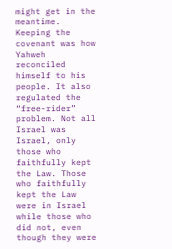might get in the meantime. Keeping the covenant was how Yahweh reconciled himself to his people. It also regulated the “free-rider” problem. Not all Israel was Israel, only those who faithfully kept the Law. Those who faithfully kept the Law were in Israel while those who did not, even though they were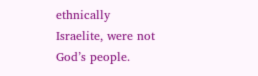ethnically Israelite, were not God’s people.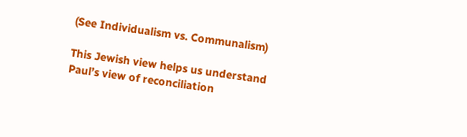(See Individualism vs. Communalism)

This Jewish view helps us understand Paul’s view of reconciliation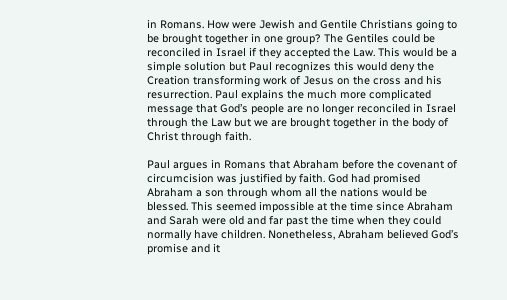in Romans. How were Jewish and Gentile Christians going to be brought together in one group? The Gentiles could be reconciled in Israel if they accepted the Law. This would be a simple solution but Paul recognizes this would deny the Creation transforming work of Jesus on the cross and his resurrection. Paul explains the much more complicated message that God’s people are no longer reconciled in Israel through the Law but we are brought together in the body of Christ through faith.

Paul argues in Romans that Abraham before the covenant of circumcision was justified by faith. God had promised Abraham a son through whom all the nations would be blessed. This seemed impossible at the time since Abraham and Sarah were old and far past the time when they could normally have children. Nonetheless, Abraham believed God’s promise and it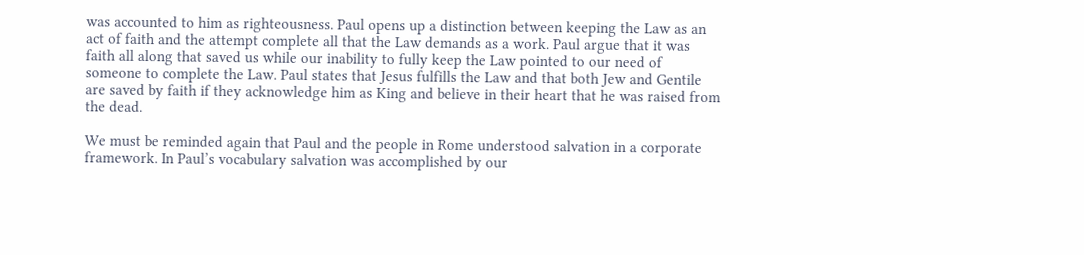was accounted to him as righteousness. Paul opens up a distinction between keeping the Law as an act of faith and the attempt complete all that the Law demands as a work. Paul argue that it was faith all along that saved us while our inability to fully keep the Law pointed to our need of someone to complete the Law. Paul states that Jesus fulfills the Law and that both Jew and Gentile are saved by faith if they acknowledge him as King and believe in their heart that he was raised from the dead.

We must be reminded again that Paul and the people in Rome understood salvation in a corporate framework. In Paul’s vocabulary salvation was accomplished by our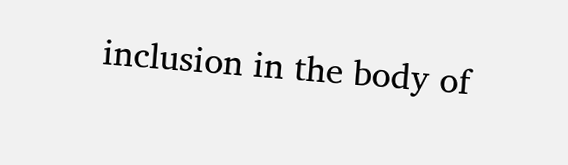inclusion in the body of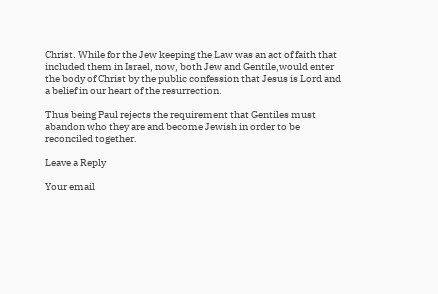Christ. While for the Jew keeping the Law was an act of faith that included them in Israel, now, both Jew and Gentile,would enter the body of Christ by the public confession that Jesus is Lord and a belief in our heart of the resurrection.

Thus being Paul rejects the requirement that Gentiles must abandon who they are and become Jewish in order to be reconciled together.

Leave a Reply

Your email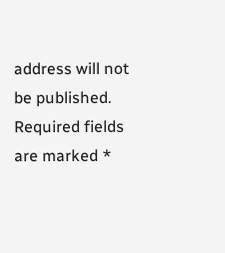address will not be published. Required fields are marked *